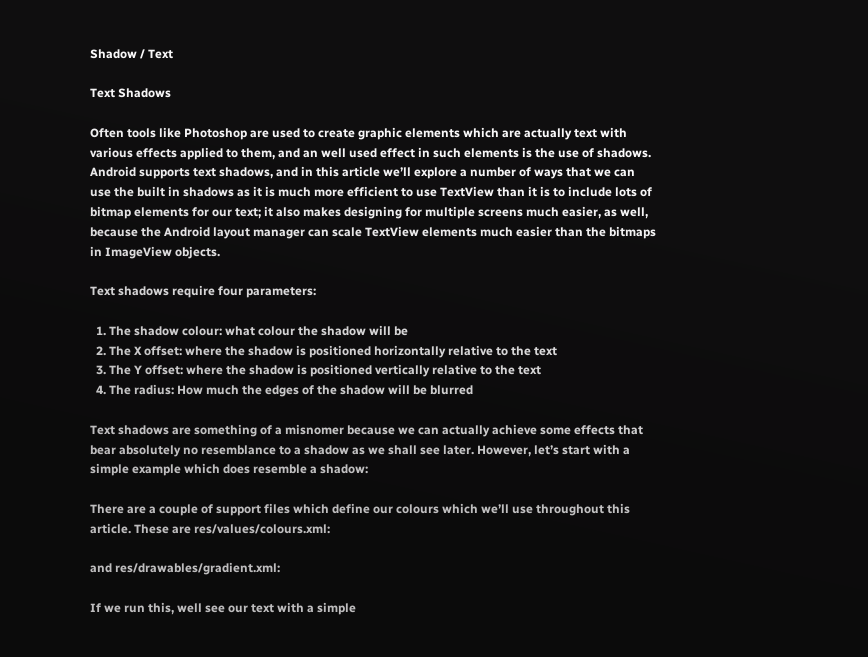Shadow / Text

Text Shadows

Often tools like Photoshop are used to create graphic elements which are actually text with various effects applied to them, and an well used effect in such elements is the use of shadows. Android supports text shadows, and in this article we’ll explore a number of ways that we can use the built in shadows as it is much more efficient to use TextView than it is to include lots of bitmap elements for our text; it also makes designing for multiple screens much easier, as well, because the Android layout manager can scale TextView elements much easier than the bitmaps in ImageView objects.

Text shadows require four parameters:

  1. The shadow colour: what colour the shadow will be
  2. The X offset: where the shadow is positioned horizontally relative to the text
  3. The Y offset: where the shadow is positioned vertically relative to the text
  4. The radius: How much the edges of the shadow will be blurred

Text shadows are something of a misnomer because we can actually achieve some effects that bear absolutely no resemblance to a shadow as we shall see later. However, let’s start with a simple example which does resemble a shadow:

There are a couple of support files which define our colours which we’ll use throughout this article. These are res/values/colours.xml:

and res/drawables/gradient.xml:

If we run this, well see our text with a simple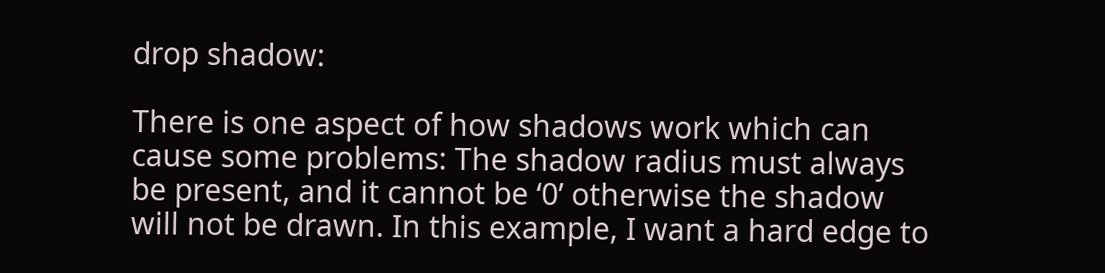drop shadow:

There is one aspect of how shadows work which can cause some problems: The shadow radius must always be present, and it cannot be ‘0’ otherwise the shadow will not be drawn. In this example, I want a hard edge to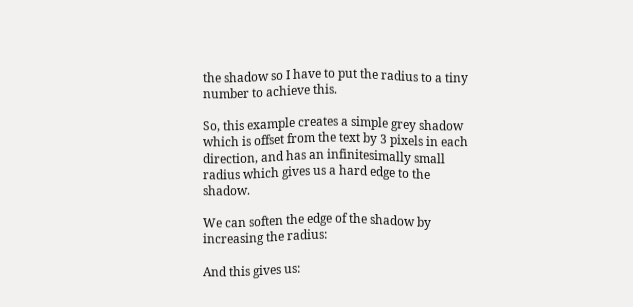the shadow so I have to put the radius to a tiny number to achieve this.

So, this example creates a simple grey shadow which is offset from the text by 3 pixels in each direction, and has an infinitesimally small radius which gives us a hard edge to the shadow.

We can soften the edge of the shadow by increasing the radius:

And this gives us: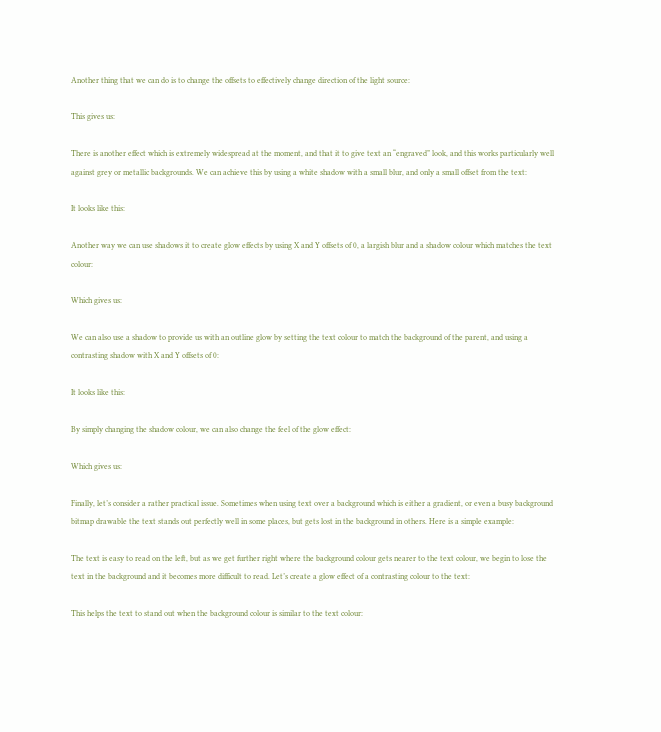Another thing that we can do is to change the offsets to effectively change direction of the light source:

This gives us:

There is another effect which is extremely widespread at the moment, and that it to give text an “engraved” look, and this works particularly well against grey or metallic backgrounds. We can achieve this by using a white shadow with a small blur, and only a small offset from the text:

It looks like this:

Another way we can use shadows it to create glow effects by using X and Y offsets of 0, a largish blur and a shadow colour which matches the text colour:

Which gives us:

We can also use a shadow to provide us with an outline glow by setting the text colour to match the background of the parent, and using a contrasting shadow with X and Y offsets of 0:

It looks like this:

By simply changing the shadow colour, we can also change the feel of the glow effect:

Which gives us:

Finally, let’s consider a rather practical issue. Sometimes when using text over a background which is either a gradient, or even a busy background bitmap drawable the text stands out perfectly well in some places, but gets lost in the background in others. Here is a simple example:

The text is easy to read on the left, but as we get further right where the background colour gets nearer to the text colour, we begin to lose the text in the background and it becomes more difficult to read. Let’s create a glow effect of a contrasting colour to the text:

This helps the text to stand out when the background colour is similar to the text colour: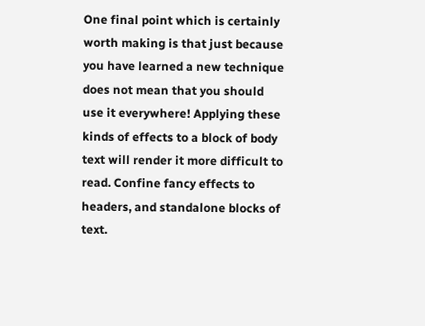One final point which is certainly worth making is that just because you have learned a new technique does not mean that you should use it everywhere! Applying these kinds of effects to a block of body text will render it more difficult to read. Confine fancy effects to headers, and standalone blocks of text.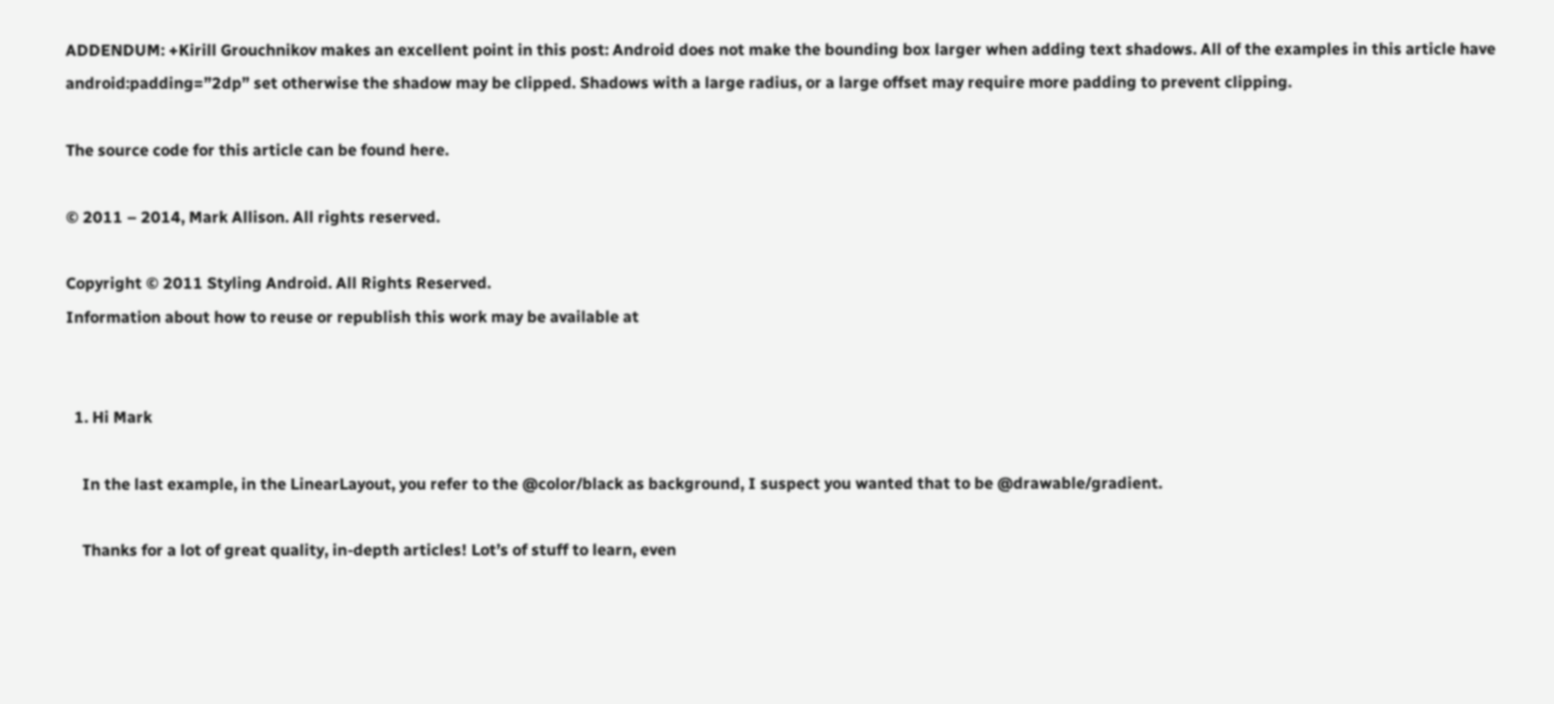ADDENDUM: +Kirill Grouchnikov makes an excellent point in this post: Android does not make the bounding box larger when adding text shadows. All of the examples in this article have android:padding=”2dp” set otherwise the shadow may be clipped. Shadows with a large radius, or a large offset may require more padding to prevent clipping.

The source code for this article can be found here.

© 2011 – 2014, Mark Allison. All rights reserved.

Copyright © 2011 Styling Android. All Rights Reserved.
Information about how to reuse or republish this work may be available at


  1. Hi Mark

    In the last example, in the LinearLayout, you refer to the @color/black as background, I suspect you wanted that to be @drawable/gradient.

    Thanks for a lot of great quality, in-depth articles! Lot’s of stuff to learn, even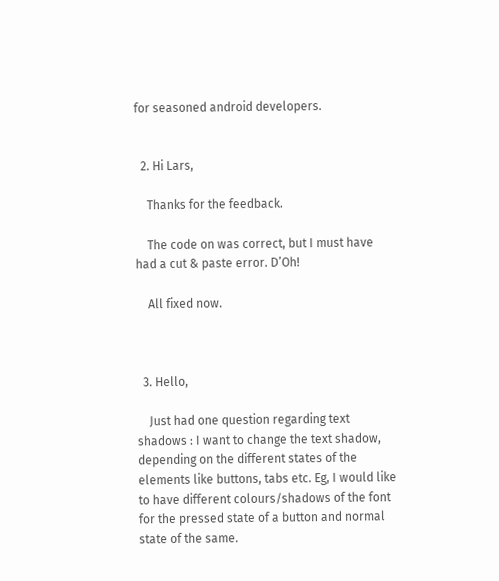for seasoned android developers.


  2. Hi Lars,

    Thanks for the feedback.

    The code on was correct, but I must have had a cut & paste error. D’Oh!

    All fixed now.



  3. Hello,

    Just had one question regarding text shadows : I want to change the text shadow, depending on the different states of the elements like buttons, tabs etc. Eg, I would like to have different colours/shadows of the font for the pressed state of a button and normal state of the same.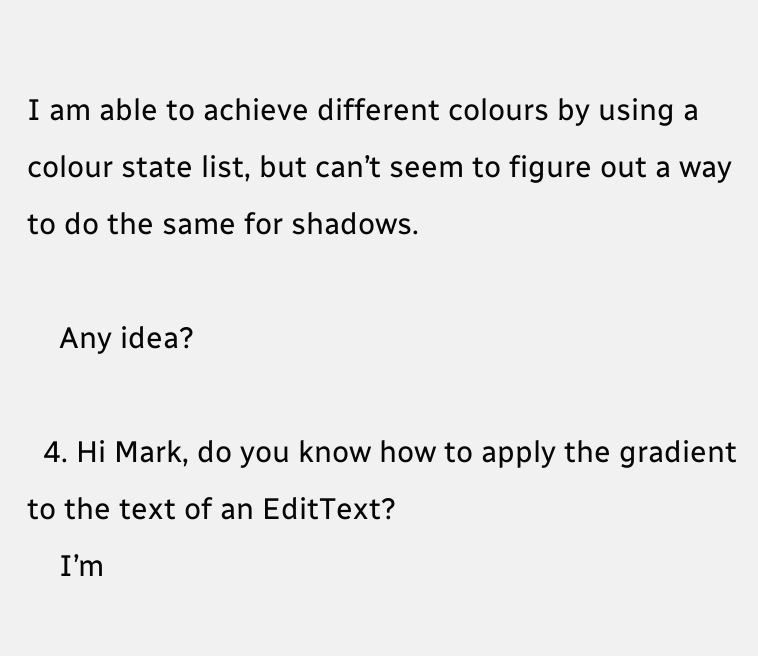I am able to achieve different colours by using a colour state list, but can’t seem to figure out a way to do the same for shadows.

    Any idea?

  4. Hi Mark, do you know how to apply the gradient to the text of an EditText?
    I’m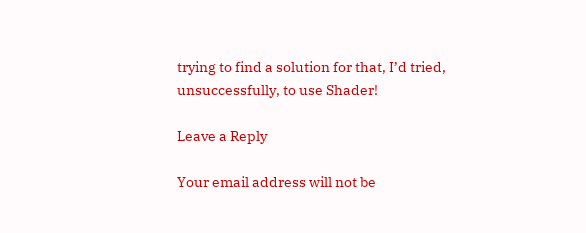trying to find a solution for that, I’d tried, unsuccessfully, to use Shader!

Leave a Reply

Your email address will not be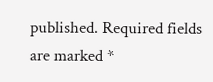published. Required fields are marked *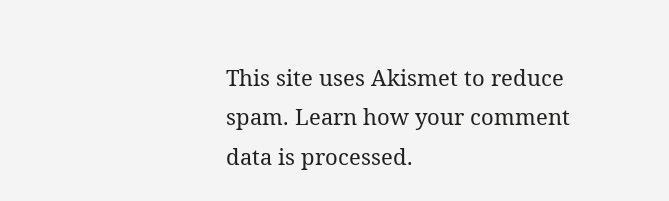This site uses Akismet to reduce spam. Learn how your comment data is processed.